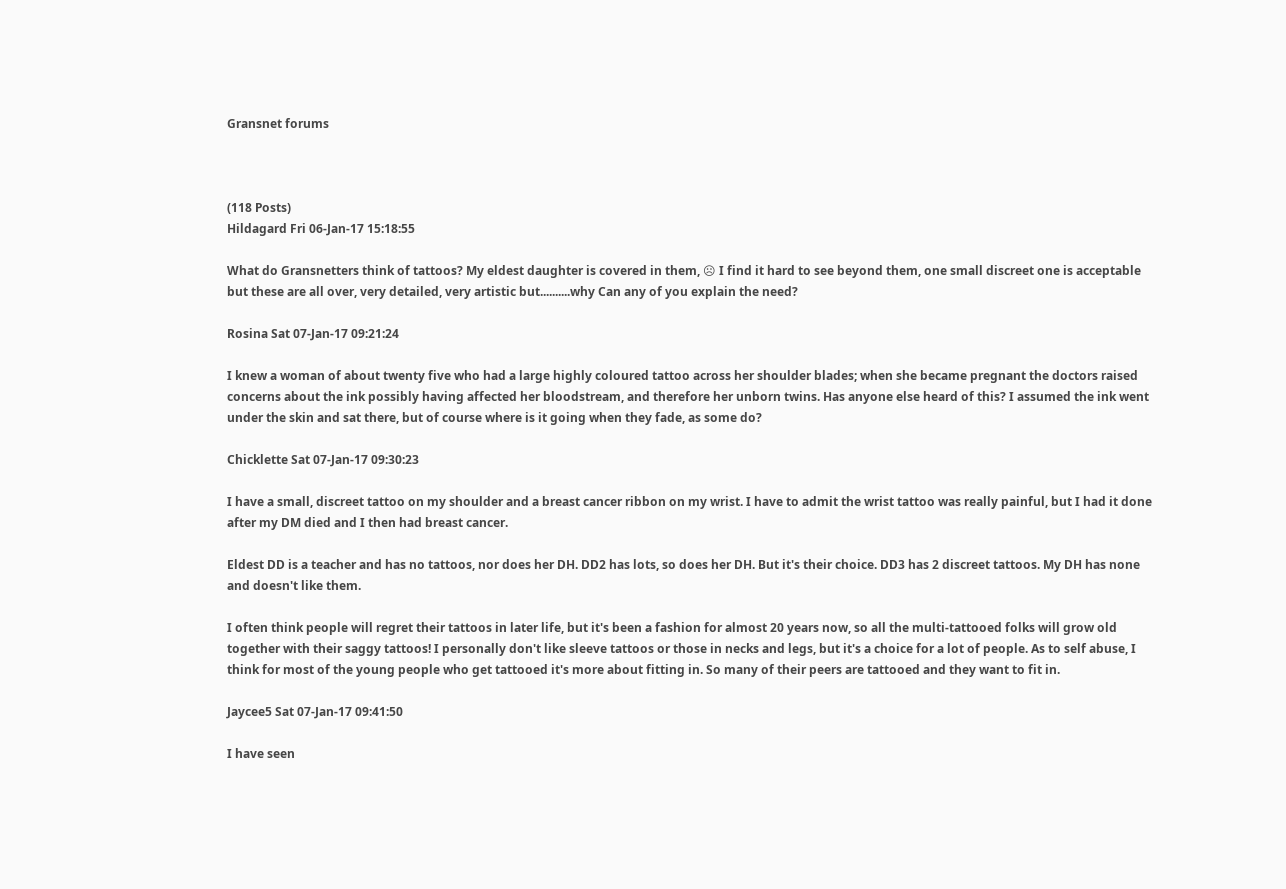Gransnet forums



(118 Posts)
Hildagard Fri 06-Jan-17 15:18:55

What do Gransnetters think of tattoos? My eldest daughter is covered in them, ☹ I find it hard to see beyond them, one small discreet one is acceptable but these are all over, very detailed, very artistic but..........why Can any of you explain the need?

Rosina Sat 07-Jan-17 09:21:24

I knew a woman of about twenty five who had a large highly coloured tattoo across her shoulder blades; when she became pregnant the doctors raised concerns about the ink possibly having affected her bloodstream, and therefore her unborn twins. Has anyone else heard of this? I assumed the ink went under the skin and sat there, but of course where is it going when they fade, as some do?

Chicklette Sat 07-Jan-17 09:30:23

I have a small, discreet tattoo on my shoulder and a breast cancer ribbon on my wrist. I have to admit the wrist tattoo was really painful, but I had it done after my DM died and I then had breast cancer.

Eldest DD is a teacher and has no tattoos, nor does her DH. DD2 has lots, so does her DH. But it's their choice. DD3 has 2 discreet tattoos. My DH has none and doesn't like them.

I often think people will regret their tattoos in later life, but it's been a fashion for almost 20 years now, so all the multi-tattooed folks will grow old together with their saggy tattoos! I personally don't like sleeve tattoos or those in necks and legs, but it's a choice for a lot of people. As to self abuse, I think for most of the young people who get tattooed it's more about fitting in. So many of their peers are tattooed and they want to fit in.

Jaycee5 Sat 07-Jan-17 09:41:50

I have seen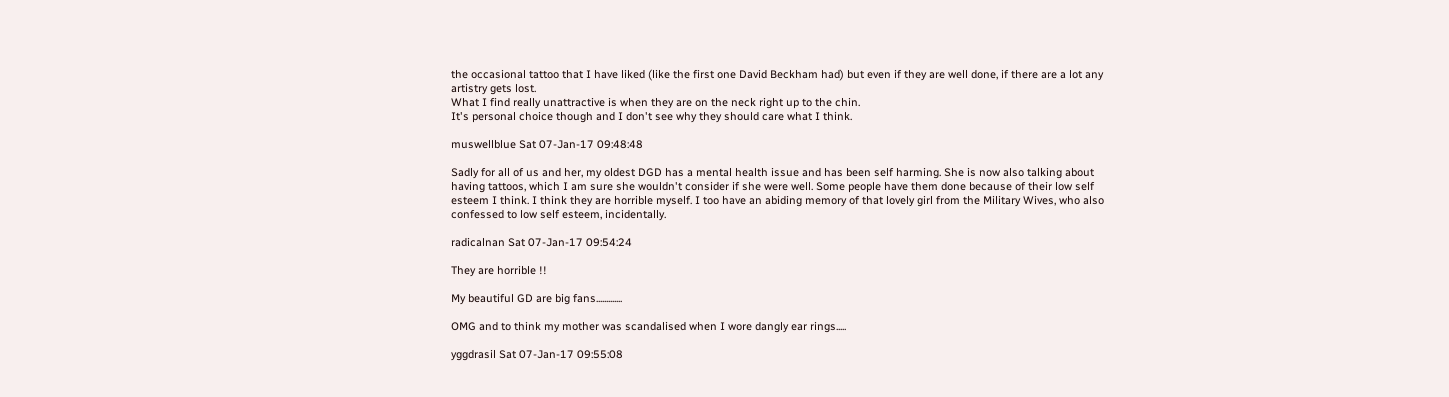the occasional tattoo that I have liked (like the first one David Beckham had) but even if they are well done, if there are a lot any artistry gets lost.
What I find really unattractive is when they are on the neck right up to the chin.
It's personal choice though and I don't see why they should care what I think.

muswellblue Sat 07-Jan-17 09:48:48

Sadly for all of us and her, my oldest DGD has a mental health issue and has been self harming. She is now also talking about having tattoos, which I am sure she wouldn't consider if she were well. Some people have them done because of their low self esteem I think. I think they are horrible myself. I too have an abiding memory of that lovely girl from the Military Wives, who also confessed to low self esteem, incidentally.

radicalnan Sat 07-Jan-17 09:54:24

They are horrible !!

My beautiful GD are big fans.............

OMG and to think my mother was scandalised when I wore dangly ear rings.....

yggdrasil Sat 07-Jan-17 09:55:08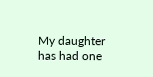My daughter has had one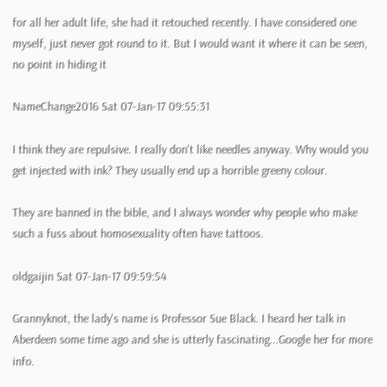for all her adult life, she had it retouched recently. I have considered one myself, just never got round to it. But I would want it where it can be seen, no point in hiding it

NameChange2016 Sat 07-Jan-17 09:55:31

I think they are repulsive. I really don't like needles anyway. Why would you get injected with ink? They usually end up a horrible greeny colour.

They are banned in the bible, and I always wonder why people who make such a fuss about homosexuality often have tattoos.

oldgaijin Sat 07-Jan-17 09:59:54

Grannyknot, the lady's name is Professor Sue Black. I heard her talk in Aberdeen some time ago and she is utterly fascinating...Google her for more info.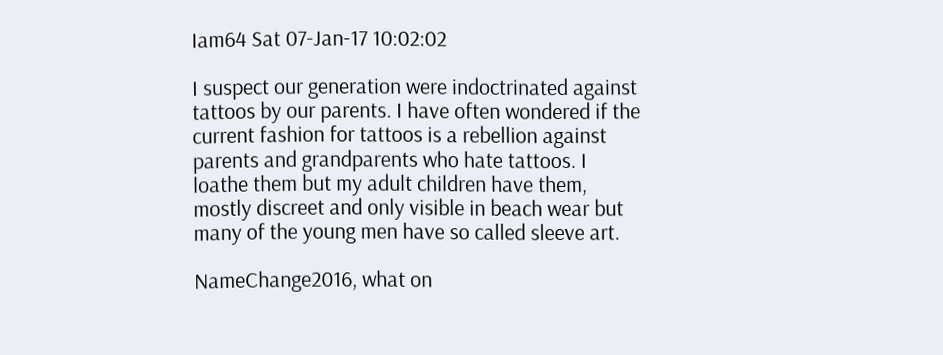Iam64 Sat 07-Jan-17 10:02:02

I suspect our generation were indoctrinated against tattoos by our parents. I have often wondered if the current fashion for tattoos is a rebellion against parents and grandparents who hate tattoos. I loathe them but my adult children have them, mostly discreet and only visible in beach wear but many of the young men have so called sleeve art.

NameChange2016, what on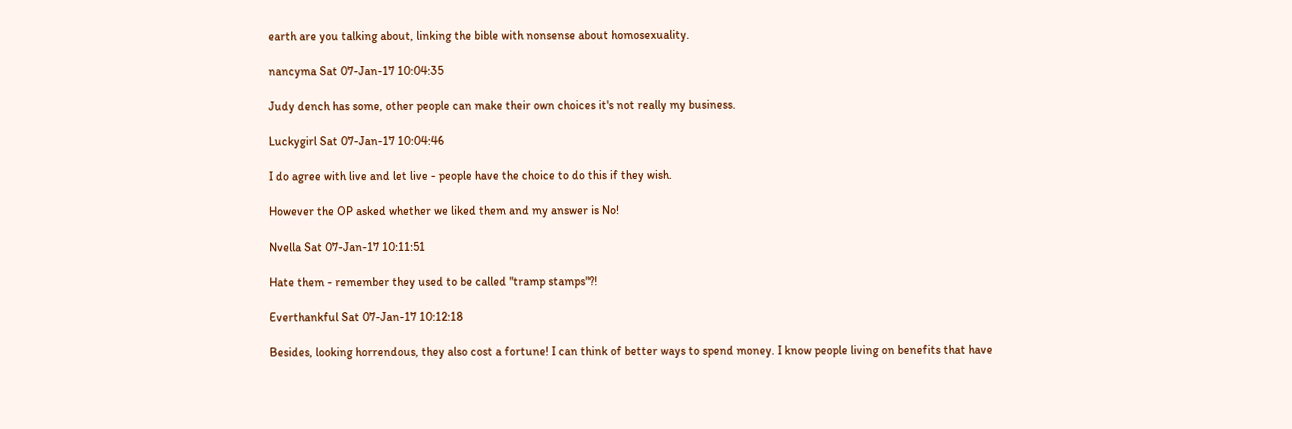earth are you talking about, linking the bible with nonsense about homosexuality.

nancyma Sat 07-Jan-17 10:04:35

Judy dench has some, other people can make their own choices it's not really my business.

Luckygirl Sat 07-Jan-17 10:04:46

I do agree with live and let live - people have the choice to do this if they wish.

However the OP asked whether we liked them and my answer is No!

Nvella Sat 07-Jan-17 10:11:51

Hate them - remember they used to be called "tramp stamps"?!

Everthankful Sat 07-Jan-17 10:12:18

Besides, looking horrendous, they also cost a fortune! I can think of better ways to spend money. I know people living on benefits that have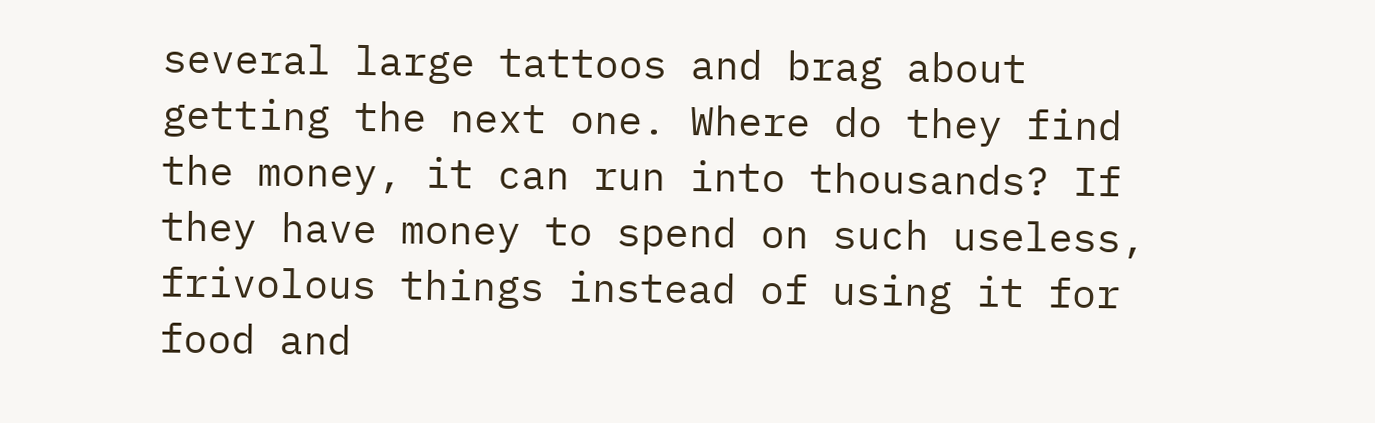several large tattoos and brag about getting the next one. Where do they find the money, it can run into thousands? If they have money to spend on such useless, frivolous things instead of using it for food and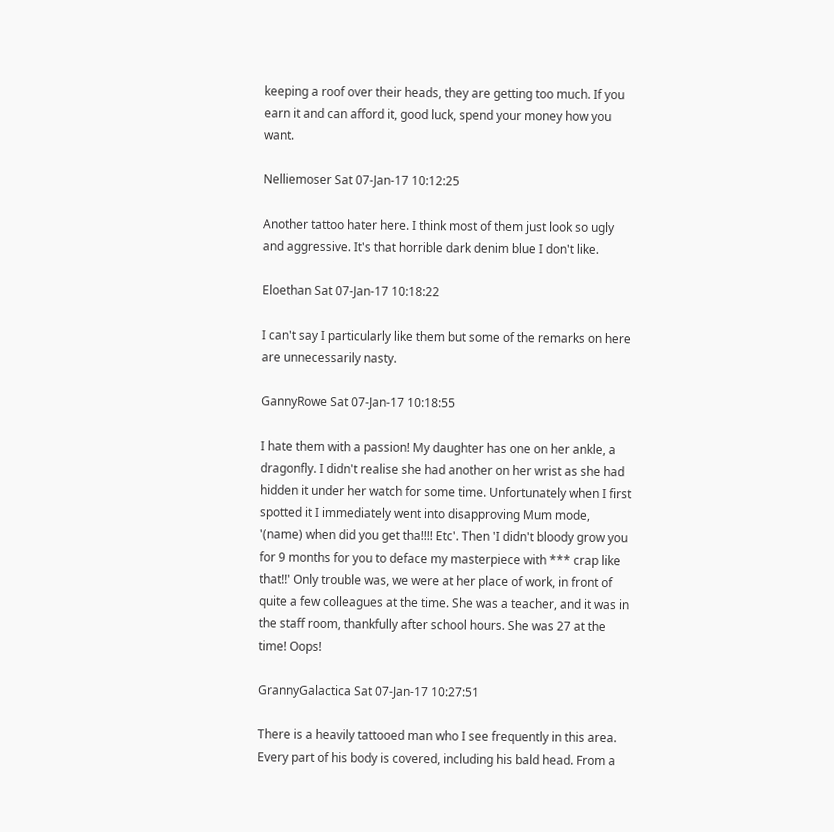keeping a roof over their heads, they are getting too much. If you earn it and can afford it, good luck, spend your money how you want.

Nelliemoser Sat 07-Jan-17 10:12:25

Another tattoo hater here. I think most of them just look so ugly and aggressive. It's that horrible dark denim blue I don't like.

Eloethan Sat 07-Jan-17 10:18:22

I can't say I particularly like them but some of the remarks on here are unnecessarily nasty.

GannyRowe Sat 07-Jan-17 10:18:55

I hate them with a passion! My daughter has one on her ankle, a dragonfly. I didn't realise she had another on her wrist as she had hidden it under her watch for some time. Unfortunately when I first spotted it I immediately went into disapproving Mum mode, '(name) when did you get tha!!!! Etc'. Then 'I didn't bloody grow you for 9 months for you to deface my masterpiece with *** crap like that!!' Only trouble was, we were at her place of work, in front of quite a few colleagues at the time. She was a teacher, and it was in the staff room, thankfully after school hours. She was 27 at the time! Oops!

GrannyGalactica Sat 07-Jan-17 10:27:51

There is a heavily tattooed man who I see frequently in this area. Every part of his body is covered, including his bald head. From a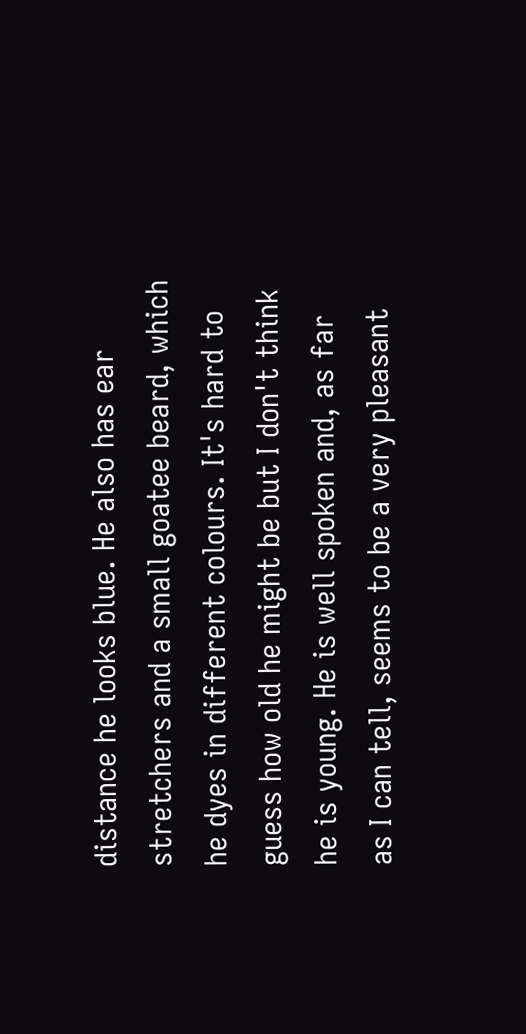distance he looks blue. He also has ear stretchers and a small goatee beard, which he dyes in different colours. It's hard to guess how old he might be but I don't think he is young. He is well spoken and, as far as I can tell, seems to be a very pleasant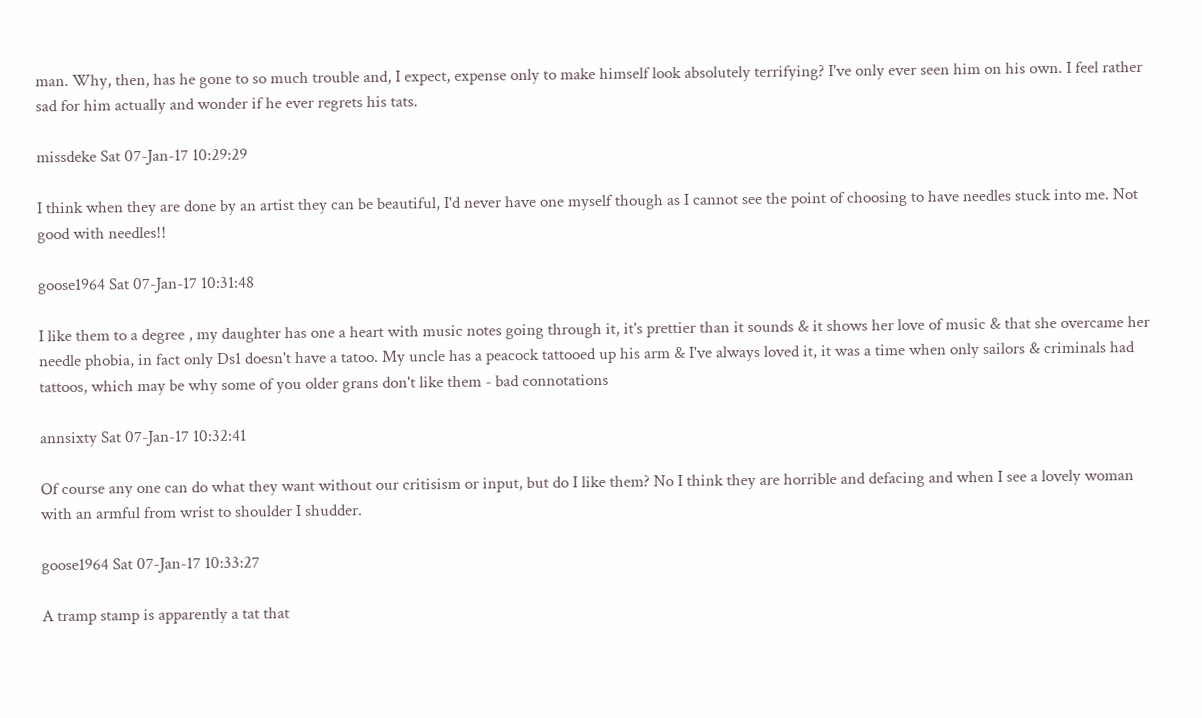man. Why, then, has he gone to so much trouble and, I expect, expense only to make himself look absolutely terrifying? I've only ever seen him on his own. I feel rather sad for him actually and wonder if he ever regrets his tats.

missdeke Sat 07-Jan-17 10:29:29

I think when they are done by an artist they can be beautiful, I'd never have one myself though as I cannot see the point of choosing to have needles stuck into me. Not good with needles!!

goose1964 Sat 07-Jan-17 10:31:48

I like them to a degree , my daughter has one a heart with music notes going through it, it's prettier than it sounds & it shows her love of music & that she overcame her needle phobia, in fact only Ds1 doesn't have a tatoo. My uncle has a peacock tattooed up his arm & I've always loved it, it was a time when only sailors & criminals had tattoos, which may be why some of you older grans don't like them - bad connotations

annsixty Sat 07-Jan-17 10:32:41

Of course any one can do what they want without our critisism or input, but do I like them? No I think they are horrible and defacing and when I see a lovely woman with an armful from wrist to shoulder I shudder.

goose1964 Sat 07-Jan-17 10:33:27

A tramp stamp is apparently a tat that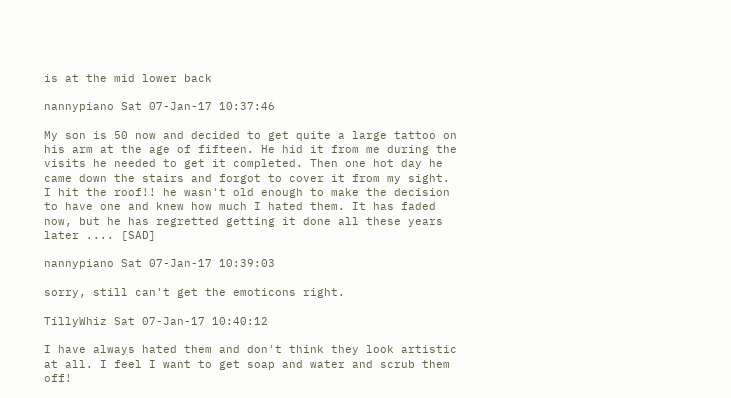is at the mid lower back

nannypiano Sat 07-Jan-17 10:37:46

My son is 50 now and decided to get quite a large tattoo on his arm at the age of fifteen. He hid it from me during the visits he needed to get it completed. Then one hot day he came down the stairs and forgot to cover it from my sight. I hit the roof!! he wasn't old enough to make the decision to have one and knew how much I hated them. It has faded now, but he has regretted getting it done all these years later .... [SAD]

nannypiano Sat 07-Jan-17 10:39:03

sorry, still can't get the emoticons right.

TillyWhiz Sat 07-Jan-17 10:40:12

I have always hated them and don't think they look artistic at all. I feel I want to get soap and water and scrub them off!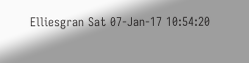Elliesgran Sat 07-Jan-17 10:54:20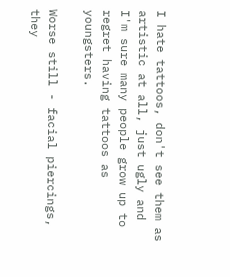I hate tattoos, don't see them as artistic at all, just ugly and I'm sure many people grow up to regret having tattoos as youngsters.

Worse still - facial piercings, they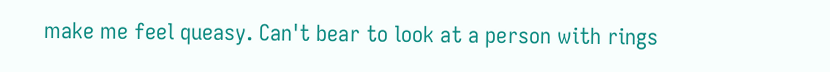make me feel queasy. Can't bear to look at a person with rings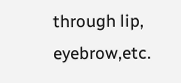through lip, eyebrow,etc.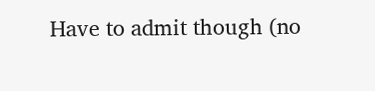Have to admit though (no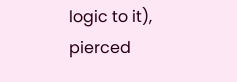logic to it), pierced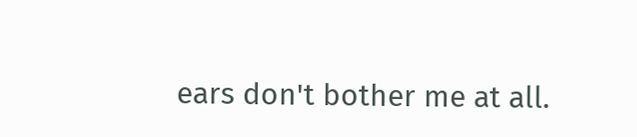ears don't bother me at all.